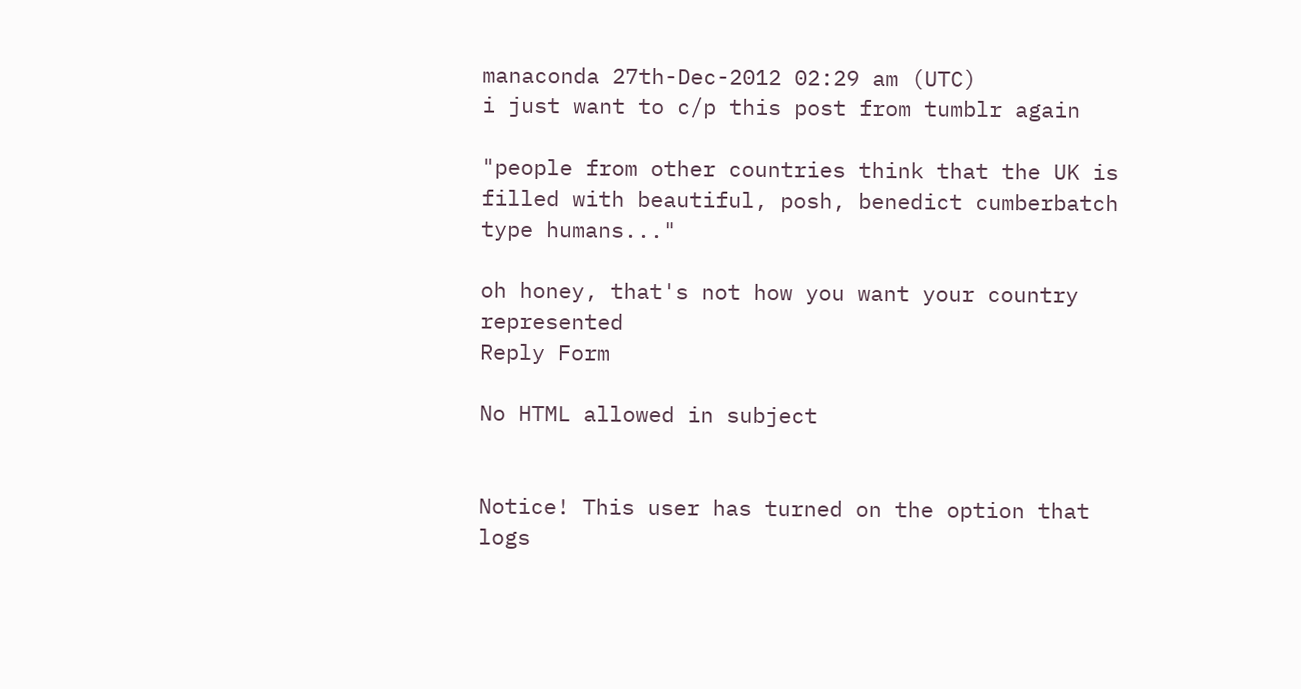manaconda 27th-Dec-2012 02:29 am (UTC)
i just want to c/p this post from tumblr again

"people from other countries think that the UK is filled with beautiful, posh, benedict cumberbatch type humans..."

oh honey, that's not how you want your country represented
Reply Form

No HTML allowed in subject


Notice! This user has turned on the option that logs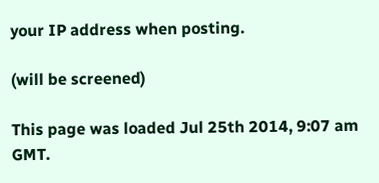your IP address when posting.

(will be screened)

This page was loaded Jul 25th 2014, 9:07 am GMT.